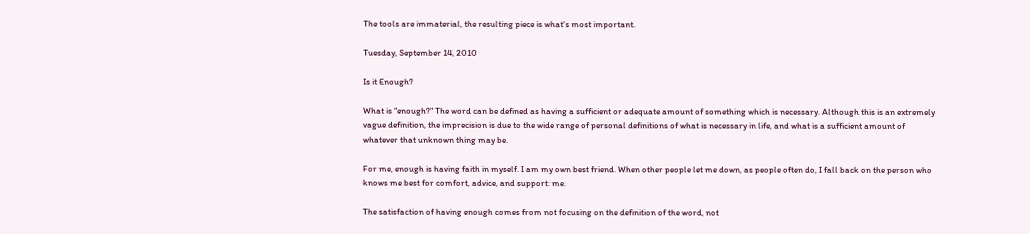The tools are immaterial, the resulting piece is what's most important.

Tuesday, September 14, 2010

Is it Enough?

What is "enough?" The word can be defined as having a sufficient or adequate amount of something which is necessary. Although this is an extremely vague definition, the imprecision is due to the wide range of personal definitions of what is necessary in life, and what is a sufficient amount of whatever that unknown thing may be.

For me, enough is having faith in myself. I am my own best friend. When other people let me down, as people often do, I fall back on the person who knows me best for comfort, advice, and support: me.

The satisfaction of having enough comes from not focusing on the definition of the word, not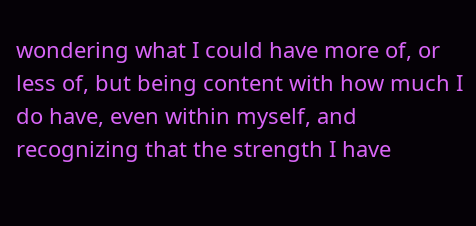wondering what I could have more of, or less of, but being content with how much I do have, even within myself, and recognizing that the strength I have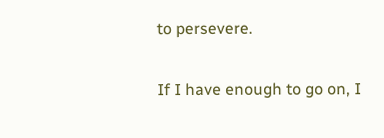to persevere.

If I have enough to go on, I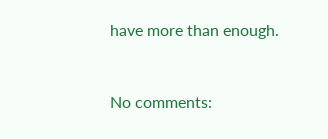have more than enough.


No comments: